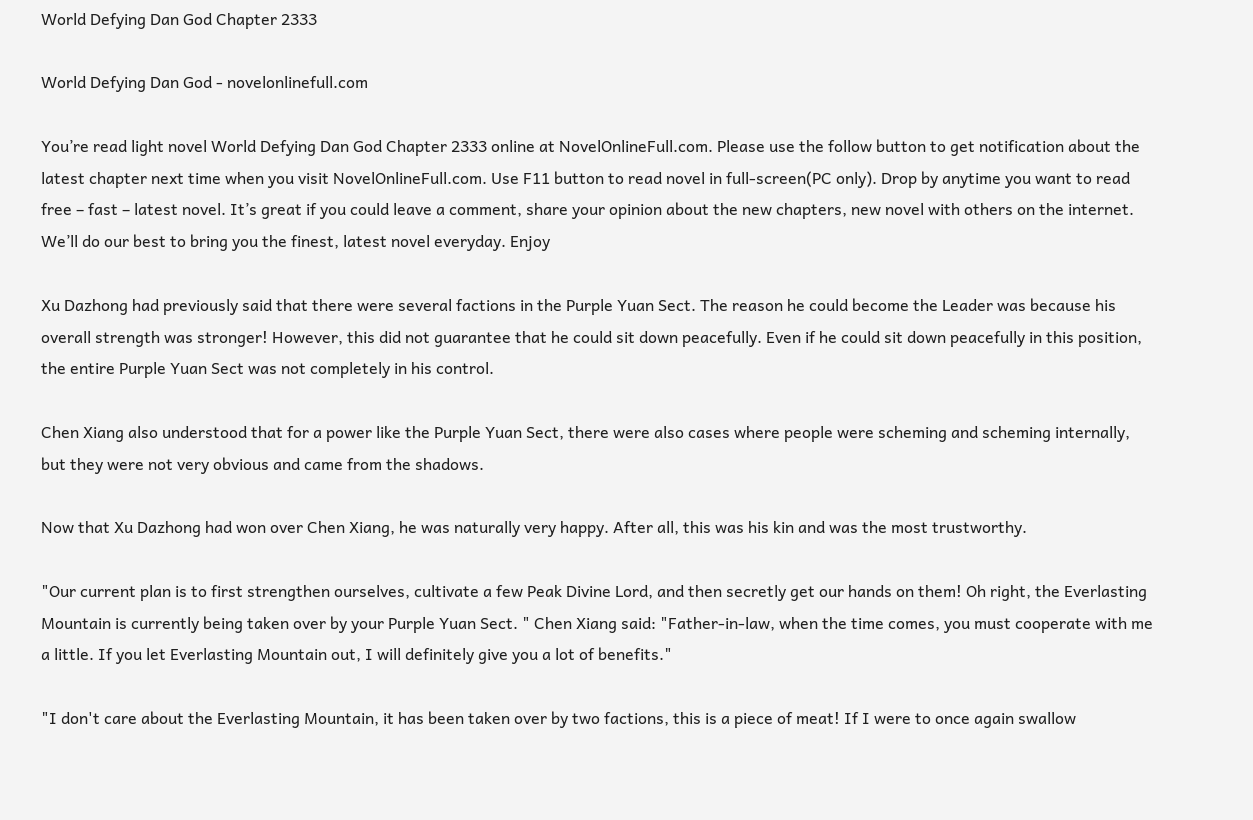World Defying Dan God Chapter 2333

World Defying Dan God - novelonlinefull.com

You’re read light novel World Defying Dan God Chapter 2333 online at NovelOnlineFull.com. Please use the follow button to get notification about the latest chapter next time when you visit NovelOnlineFull.com. Use F11 button to read novel in full-screen(PC only). Drop by anytime you want to read free – fast – latest novel. It’s great if you could leave a comment, share your opinion about the new chapters, new novel with others on the internet. We’ll do our best to bring you the finest, latest novel everyday. Enjoy

Xu Dazhong had previously said that there were several factions in the Purple Yuan Sect. The reason he could become the Leader was because his overall strength was stronger! However, this did not guarantee that he could sit down peacefully. Even if he could sit down peacefully in this position, the entire Purple Yuan Sect was not completely in his control.

Chen Xiang also understood that for a power like the Purple Yuan Sect, there were also cases where people were scheming and scheming internally, but they were not very obvious and came from the shadows.

Now that Xu Dazhong had won over Chen Xiang, he was naturally very happy. After all, this was his kin and was the most trustworthy.

"Our current plan is to first strengthen ourselves, cultivate a few Peak Divine Lord, and then secretly get our hands on them! Oh right, the Everlasting Mountain is currently being taken over by your Purple Yuan Sect. " Chen Xiang said: "Father-in-law, when the time comes, you must cooperate with me a little. If you let Everlasting Mountain out, I will definitely give you a lot of benefits."

"I don't care about the Everlasting Mountain, it has been taken over by two factions, this is a piece of meat! If I were to once again swallow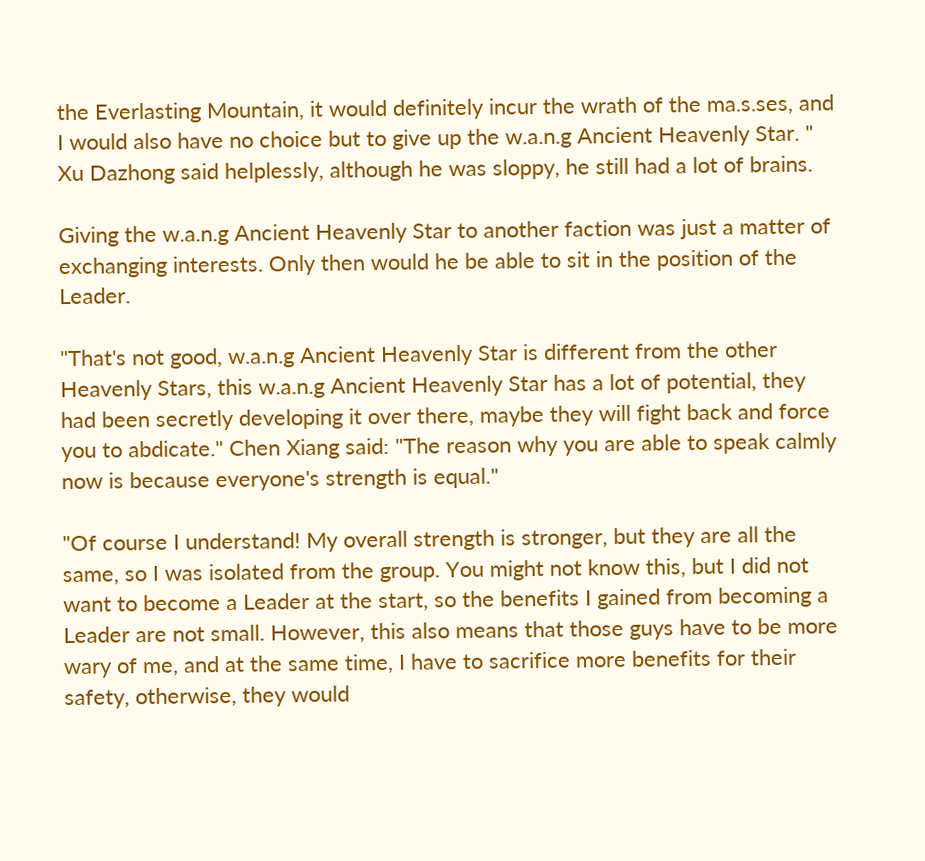the Everlasting Mountain, it would definitely incur the wrath of the ma.s.ses, and I would also have no choice but to give up the w.a.n.g Ancient Heavenly Star. " Xu Dazhong said helplessly, although he was sloppy, he still had a lot of brains.

Giving the w.a.n.g Ancient Heavenly Star to another faction was just a matter of exchanging interests. Only then would he be able to sit in the position of the Leader.

"That's not good, w.a.n.g Ancient Heavenly Star is different from the other Heavenly Stars, this w.a.n.g Ancient Heavenly Star has a lot of potential, they had been secretly developing it over there, maybe they will fight back and force you to abdicate." Chen Xiang said: "The reason why you are able to speak calmly now is because everyone's strength is equal."

"Of course I understand! My overall strength is stronger, but they are all the same, so I was isolated from the group. You might not know this, but I did not want to become a Leader at the start, so the benefits I gained from becoming a Leader are not small. However, this also means that those guys have to be more wary of me, and at the same time, I have to sacrifice more benefits for their safety, otherwise, they would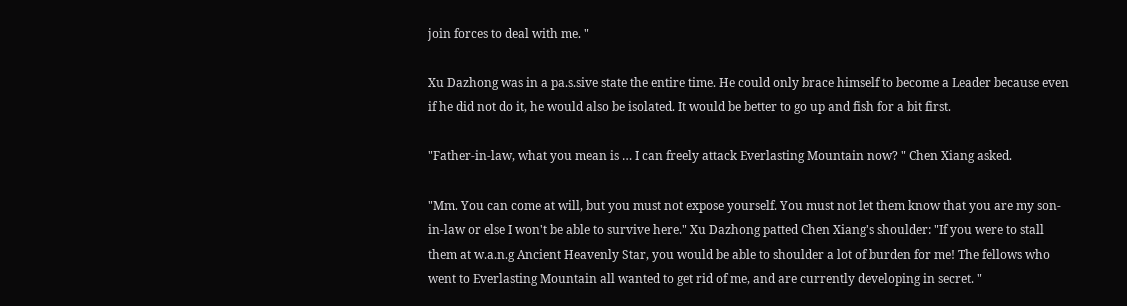join forces to deal with me. "

Xu Dazhong was in a pa.s.sive state the entire time. He could only brace himself to become a Leader because even if he did not do it, he would also be isolated. It would be better to go up and fish for a bit first.

"Father-in-law, what you mean is … I can freely attack Everlasting Mountain now? " Chen Xiang asked.

"Mm. You can come at will, but you must not expose yourself. You must not let them know that you are my son-in-law or else I won't be able to survive here." Xu Dazhong patted Chen Xiang's shoulder: "If you were to stall them at w.a.n.g Ancient Heavenly Star, you would be able to shoulder a lot of burden for me! The fellows who went to Everlasting Mountain all wanted to get rid of me, and are currently developing in secret. "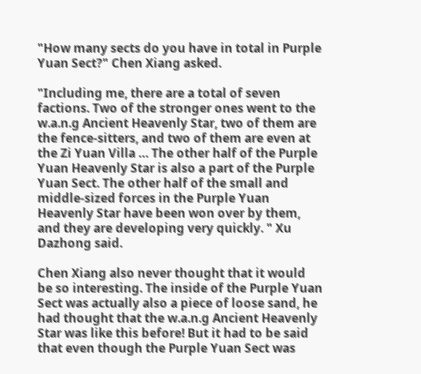"How many sects do you have in total in Purple Yuan Sect?" Chen Xiang asked.

"Including me, there are a total of seven factions. Two of the stronger ones went to the w.a.n.g Ancient Heavenly Star, two of them are the fence-sitters, and two of them are even at the Zi Yuan Villa … The other half of the Purple Yuan Heavenly Star is also a part of the Purple Yuan Sect. The other half of the small and middle-sized forces in the Purple Yuan Heavenly Star have been won over by them, and they are developing very quickly. " Xu Dazhong said.

Chen Xiang also never thought that it would be so interesting. The inside of the Purple Yuan Sect was actually also a piece of loose sand, he had thought that the w.a.n.g Ancient Heavenly Star was like this before! But it had to be said that even though the Purple Yuan Sect was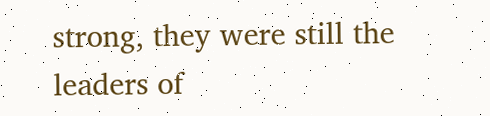strong, they were still the leaders of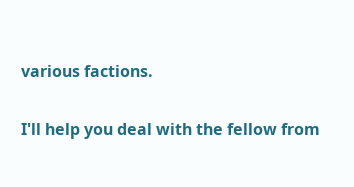various factions.

I'll help you deal with the fellow from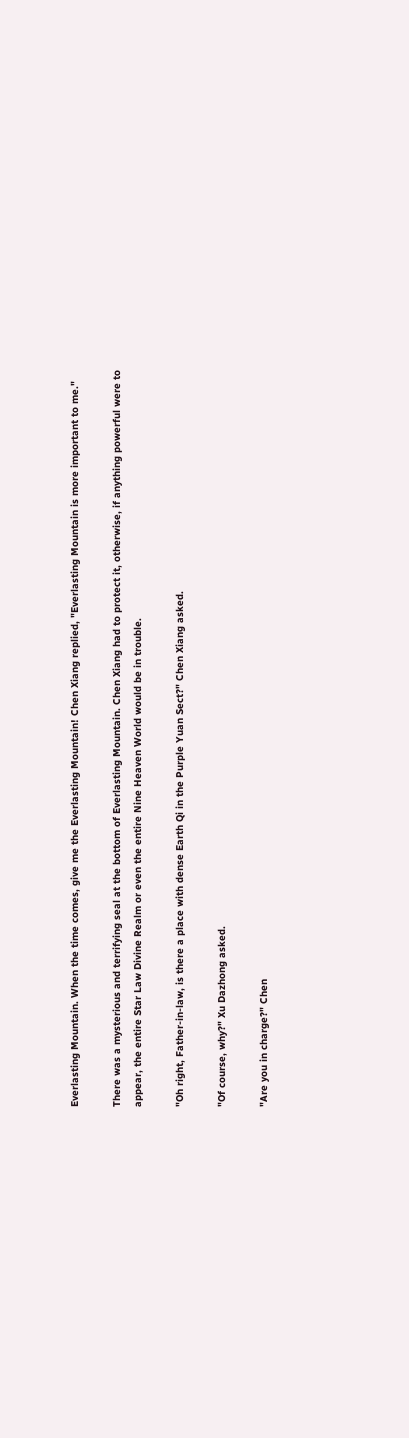Everlasting Mountain. When the time comes, give me the Everlasting Mountain! Chen Xiang replied, "Everlasting Mountain is more important to me."

There was a mysterious and terrifying seal at the bottom of Everlasting Mountain. Chen Xiang had to protect it, otherwise, if anything powerful were to appear, the entire Star Law Divine Realm or even the entire Nine Heaven World would be in trouble.

"Oh right, Father-in-law, is there a place with dense Earth Qi in the Purple Yuan Sect?" Chen Xiang asked.

"Of course, why?" Xu Dazhong asked.

"Are you in charge?" Chen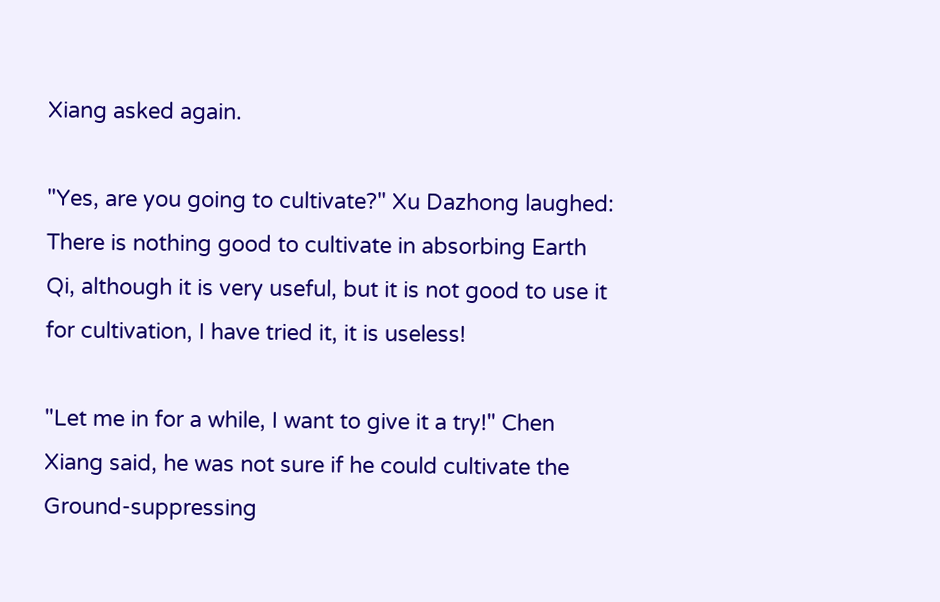Xiang asked again.

"Yes, are you going to cultivate?" Xu Dazhong laughed: There is nothing good to cultivate in absorbing Earth Qi, although it is very useful, but it is not good to use it for cultivation, I have tried it, it is useless!

"Let me in for a while, I want to give it a try!" Chen Xiang said, he was not sure if he could cultivate the Ground-suppressing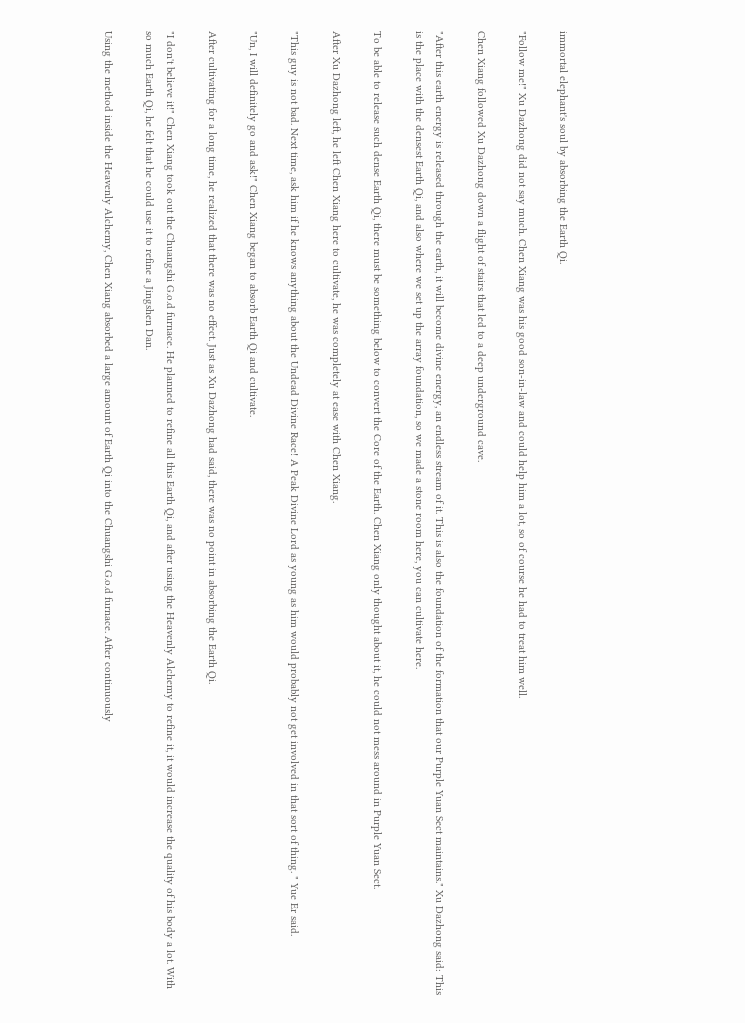immortal elephant's soul by absorbing the Earth Qi.

"Follow me!" Xu Dazhong did not say much. Chen Xiang was his good son-in-law and could help him a lot, so of course he had to treat him well.

Chen Xiang followed Xu Dazhong down a flight of stairs that led to a deep underground cave.

"After this earth energy is released through the earth, it will become divine energy, an endless stream of it. This is also the foundation of the formation that our Purple Yuan Sect maintains." Xu Dazhong said: This is the place with the densest Earth Qi, and also where we set up the array foundation, so we made a stone room here, you can cultivate here.

To be able to release such dense Earth Qi, there must be something below to convert the Core of the Earth. Chen Xiang only thought about it, he could not mess around in Purple Yuan Sect.

After Xu Dazhong left, he left Chen Xiang here to cultivate, he was completely at ease with Chen Xiang.

"This guy is not bad. Next time, ask him if he knows anything about the Undead Divine Race! A Peak Divine Lord as young as him would probably not get involved in that sort of thing. " Yue Er said.

"Un, I will definitely go and ask!" Chen Xiang began to absorb Earth Qi and cultivate.

After cultivating for a long time, he realized that there was no effect. Just as Xu Dazhong had said, there was no point in absorbing the Earth Qi.

"I don't believe it!" Chen Xiang took out the Chuangshi G.o.d furnace. He planned to refine all this Earth Qi, and after using the Heavenly Alchemy to refine it, it would increase the quality of his body a lot. With so much Earth Qi, he felt that he could use it to refine a Jingshen Dan.

Using the method inside the Heavenly Alchemy, Chen Xiang absorbed a large amount of Earth Qi into the Chuangshi G.o.d furnace. After continuously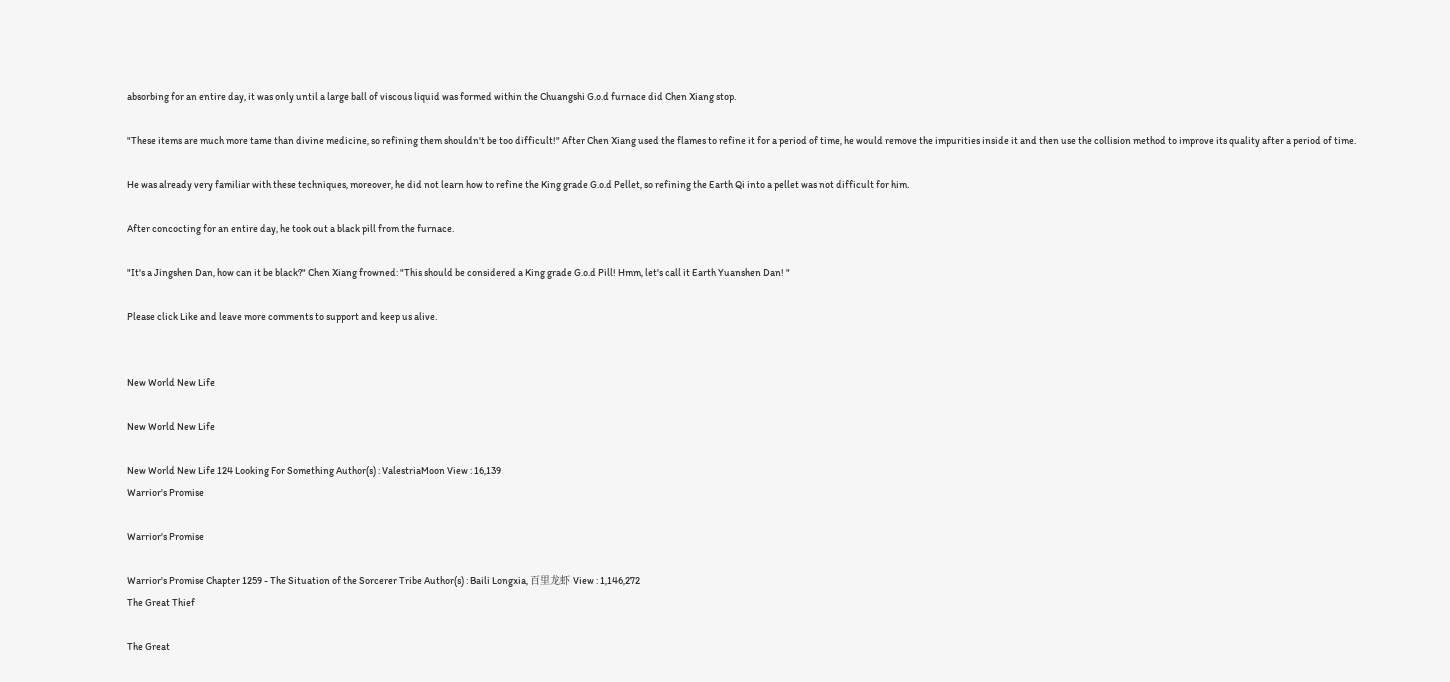absorbing for an entire day, it was only until a large ball of viscous liquid was formed within the Chuangshi G.o.d furnace did Chen Xiang stop.

"These items are much more tame than divine medicine, so refining them shouldn't be too difficult!" After Chen Xiang used the flames to refine it for a period of time, he would remove the impurities inside it and then use the collision method to improve its quality after a period of time.

He was already very familiar with these techniques, moreover, he did not learn how to refine the King grade G.o.d Pellet, so refining the Earth Qi into a pellet was not difficult for him.

After concocting for an entire day, he took out a black pill from the furnace.

"It's a Jingshen Dan, how can it be black?" Chen Xiang frowned: "This should be considered a King grade G.o.d Pill! Hmm, let's call it Earth Yuanshen Dan! "

Please click Like and leave more comments to support and keep us alive.


New World New Life

New World New Life

New World New Life 124 Looking For Something Author(s) : ValestriaMoon View : 16,139
Warrior's Promise

Warrior's Promise

Warrior's Promise Chapter 1259 - The Situation of the Sorcerer Tribe Author(s) : Baili Longxia, 百里龙虾 View : 1,146,272
The Great Thief

The Great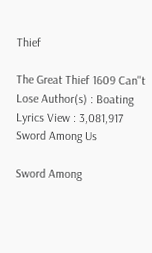Thief

The Great Thief 1609 Can''t Lose Author(s) : Boating Lyrics View : 3,081,917
Sword Among Us

Sword Among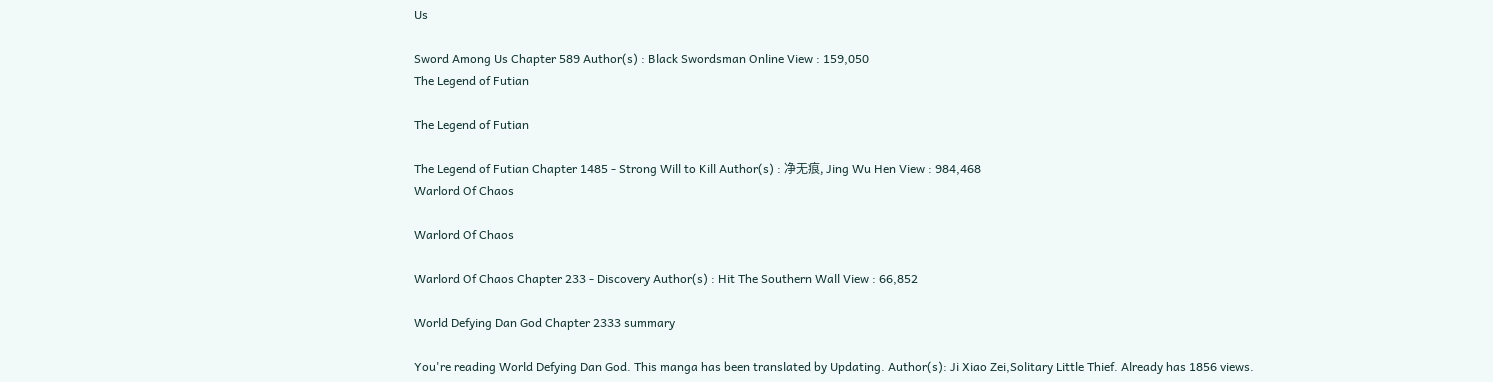Us

Sword Among Us Chapter 589 Author(s) : Black Swordsman Online View : 159,050
The Legend of Futian

The Legend of Futian

The Legend of Futian Chapter 1485 - Strong Will to Kill Author(s) : 净无痕, Jing Wu Hen View : 984,468
Warlord Of Chaos

Warlord Of Chaos

Warlord Of Chaos Chapter 233 - Discovery Author(s) : Hit The Southern Wall View : 66,852

World Defying Dan God Chapter 2333 summary

You're reading World Defying Dan God. This manga has been translated by Updating. Author(s): Ji Xiao Zei,Solitary Little Thief. Already has 1856 views.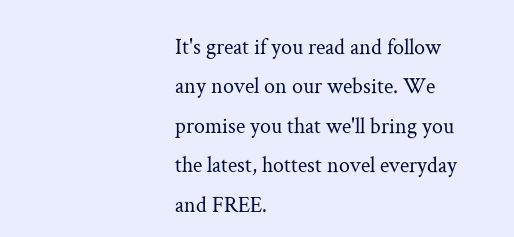It's great if you read and follow any novel on our website. We promise you that we'll bring you the latest, hottest novel everyday and FREE.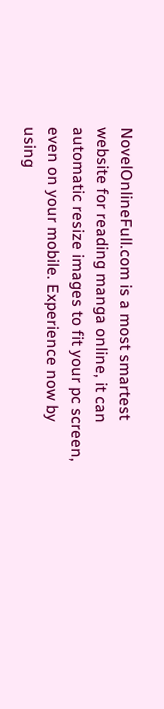NovelOnlineFull.com is a most smartest website for reading manga online, it can automatic resize images to fit your pc screen, even on your mobile. Experience now by using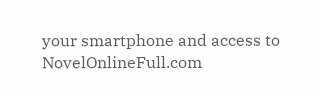your smartphone and access to NovelOnlineFull.com